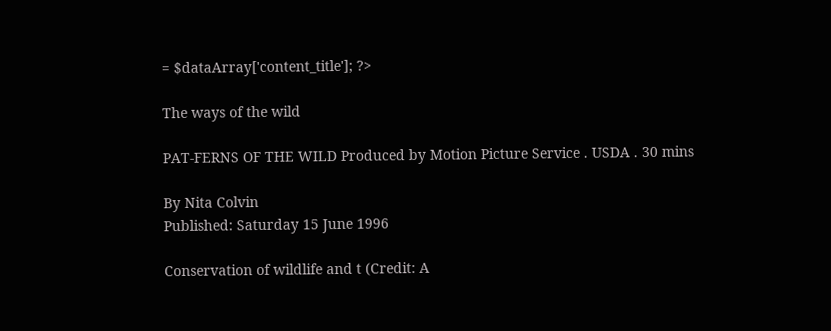= $dataArray['content_title']; ?>

The ways of the wild

PAT-FERNS OF THE WILD Produced by Motion Picture Service . USDA . 30 mins

By Nita Colvin
Published: Saturday 15 June 1996

Conservation of wildlife and t (Credit: A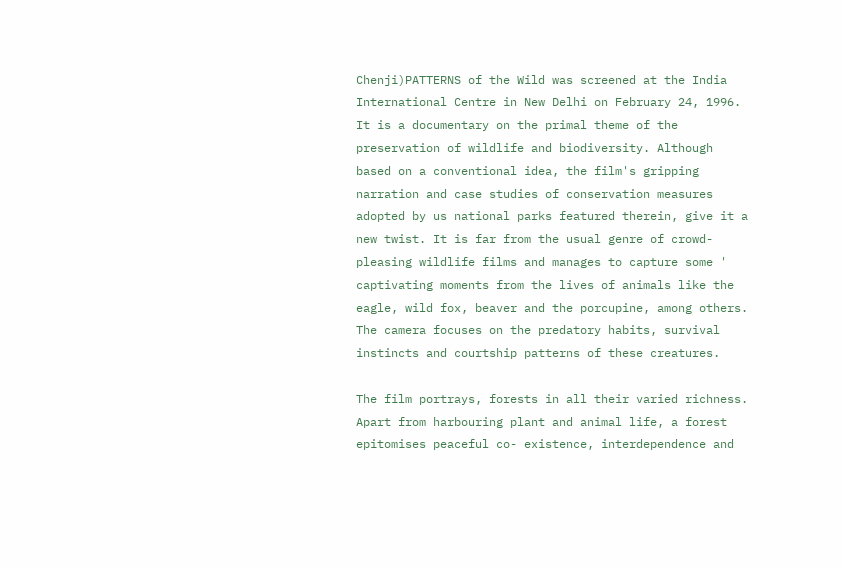Chenji)PATTERNS of the Wild was screened at the India International Centre in New Delhi on February 24, 1996. It is a documentary on the primal theme of the preservation of wildlife and biodiversity. Although based on a conventional idea, the film's gripping narration and case studies of conservation measures adopted by us national parks featured therein, give it a new twist. It is far from the usual genre of crowd-pleasing wildlife films and manages to capture some ' captivating moments from the lives of animals like the eagle, wild fox, beaver and the porcupine, among others. The camera focuses on the predatory habits, survival instincts and courtship patterns of these creatures.

The film portrays, forests in all their varied richness. Apart from harbouring plant and animal life, a forest epitomises peaceful co- existence, interdependence and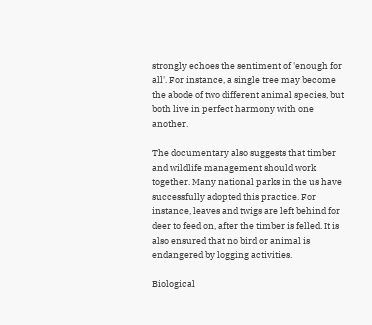strongly echoes the sentiment of 'enough for all'. For instance, a single tree may become the abode of two different animal species, but both live in perfect harmony with one another.

The documentary also suggests that timber and wildlife management should work together. Many national parks in the us have successfully adopted this practice. For instance, leaves and twigs are left behind for deer to feed on, after the timber is felled. It is also ensured that no bird or animal is endangered by logging activities.

Biological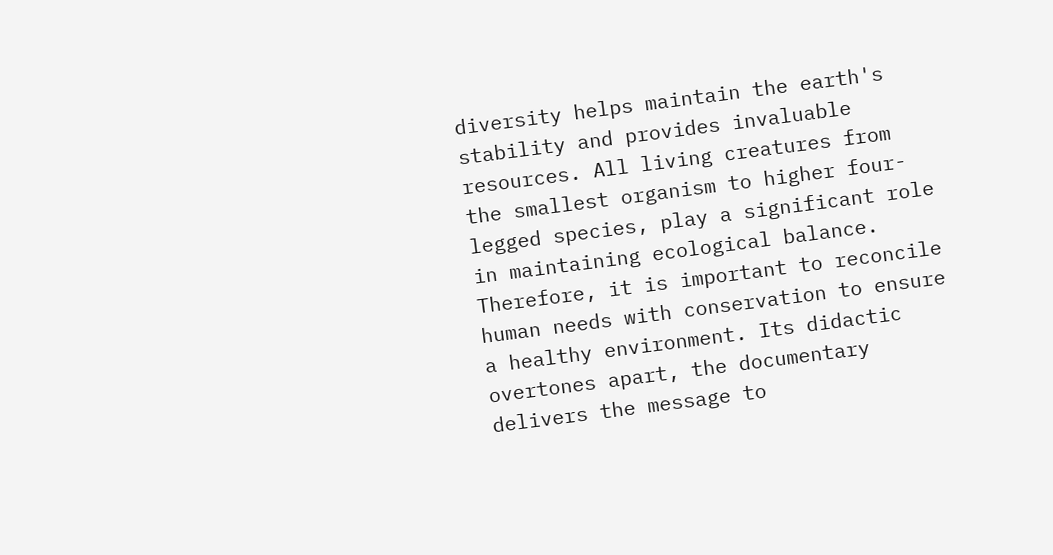diversity helps maintain the earth's stability and provides invaluable resources. All living creatures from the smallest organism to higher four-legged species, play a significant role in maintaining ecological balance. Therefore, it is important to reconcile human needs with conservation to ensure a healthy environment. Its didactic overtones apart, the documentary delivers the message to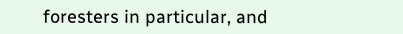foresters in particular, and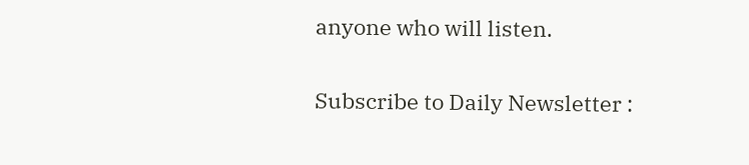anyone who will listen.

Subscribe to Daily Newsletter :